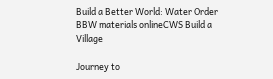Build a Better World: Water Order BBW materials onlineCWS Build a Village

Journey to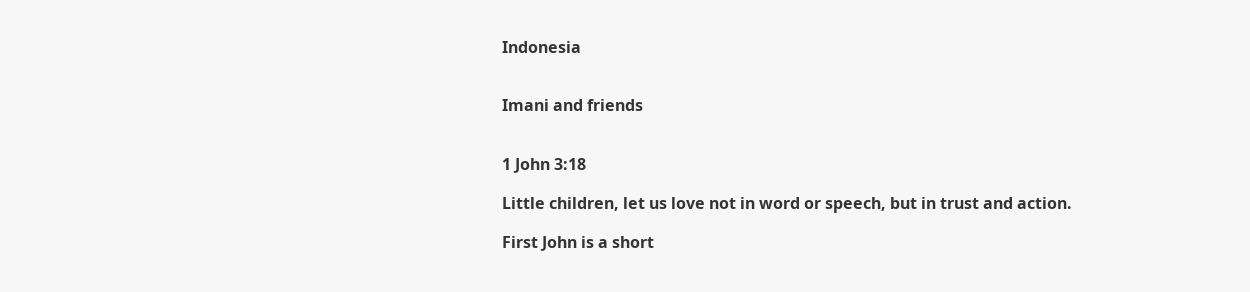Indonesia


Imani and friends


1 John 3:18

Little children, let us love not in word or speech, but in trust and action.

First John is a short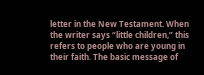letter in the New Testament. When the writer says “little children,” this refers to people who are young in their faith. The basic message of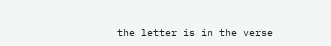the letter is in the verse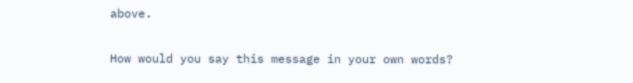above.

How would you say this message in your own words?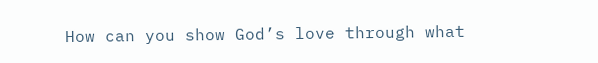How can you show God’s love through what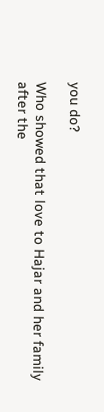you do?

Who showed that love to Hajar and her family after the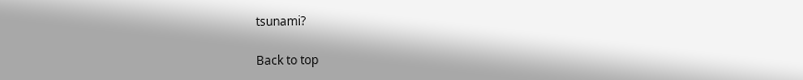tsunami?

Back to top